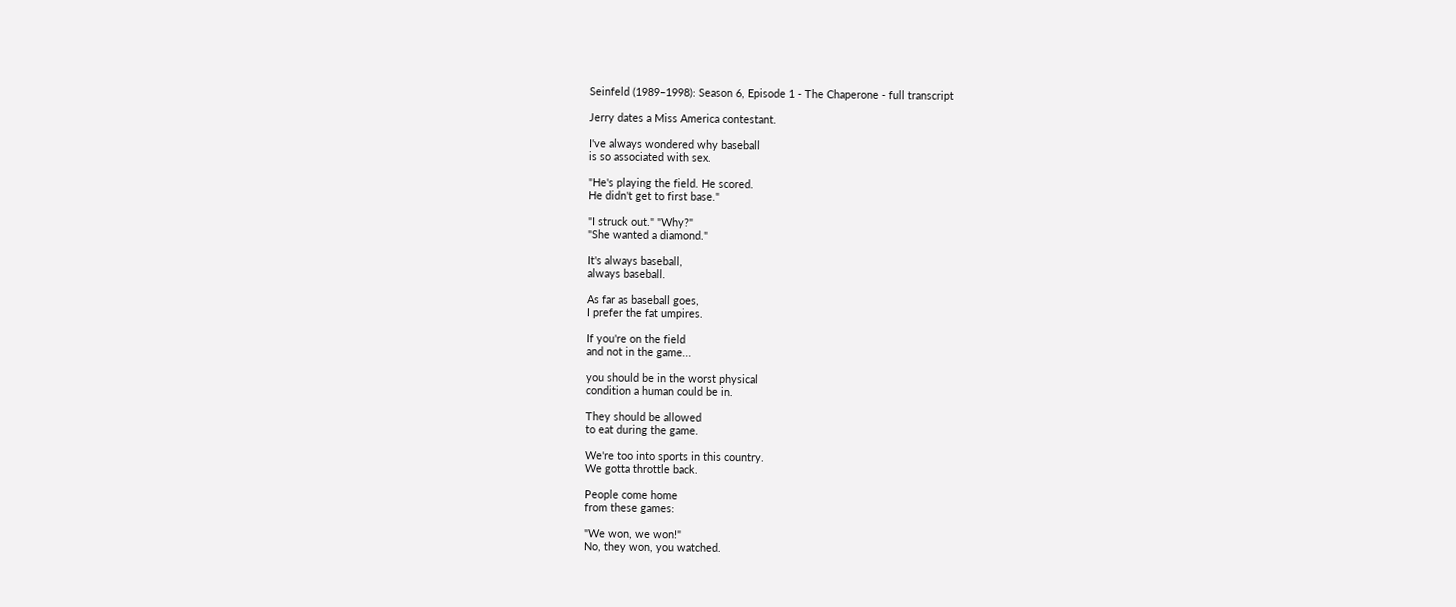Seinfeld (1989–1998): Season 6, Episode 1 - The Chaperone - full transcript

Jerry dates a Miss America contestant.

I've always wondered why baseball
is so associated with sex.

"He's playing the field. He scored.
He didn't get to first base."

"I struck out." "Why?"
"She wanted a diamond."

It's always baseball,
always baseball.

As far as baseball goes,
I prefer the fat umpires.

If you're on the field
and not in the game...

you should be in the worst physical
condition a human could be in.

They should be allowed
to eat during the game.

We're too into sports in this country.
We gotta throttle back.

People come home
from these games:

"We won, we won!"
No, they won, you watched.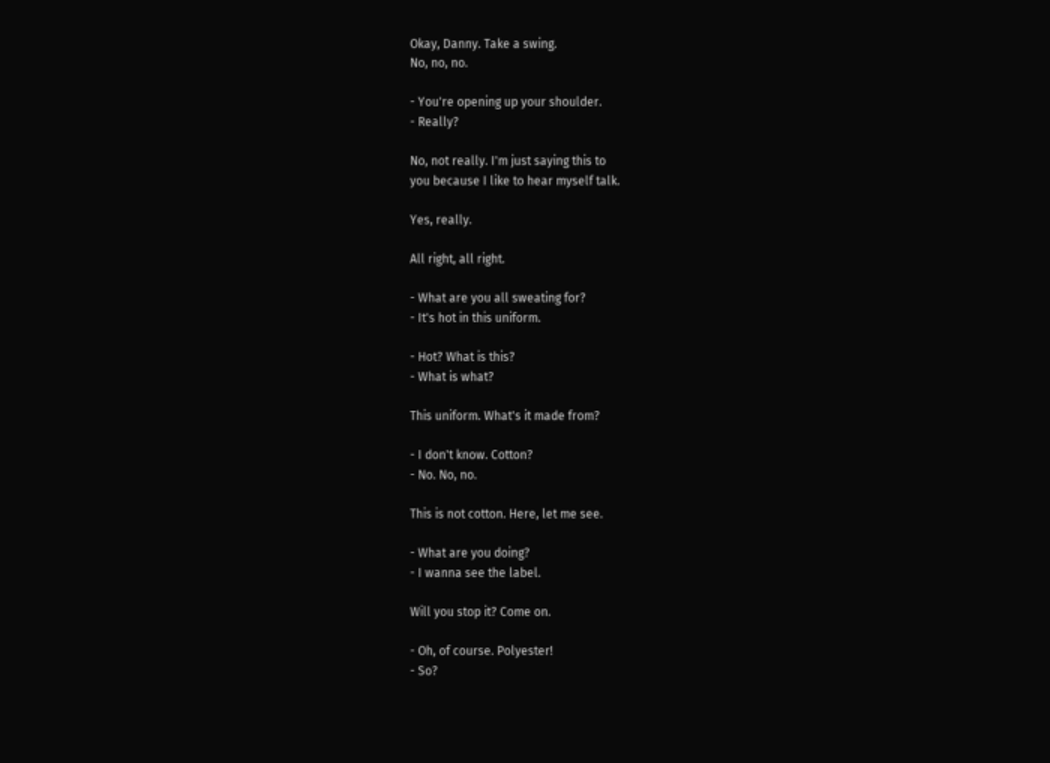Okay, Danny. Take a swing.
No, no, no.

- You're opening up your shoulder.
- Really?

No, not really. I'm just saying this to
you because I like to hear myself talk.

Yes, really.

All right, all right.

- What are you all sweating for?
- It's hot in this uniform.

- Hot? What is this?
- What is what?

This uniform. What's it made from?

- I don't know. Cotton?
- No. No, no.

This is not cotton. Here, let me see.

- What are you doing?
- I wanna see the label.

Will you stop it? Come on.

- Oh, of course. Polyester!
- So?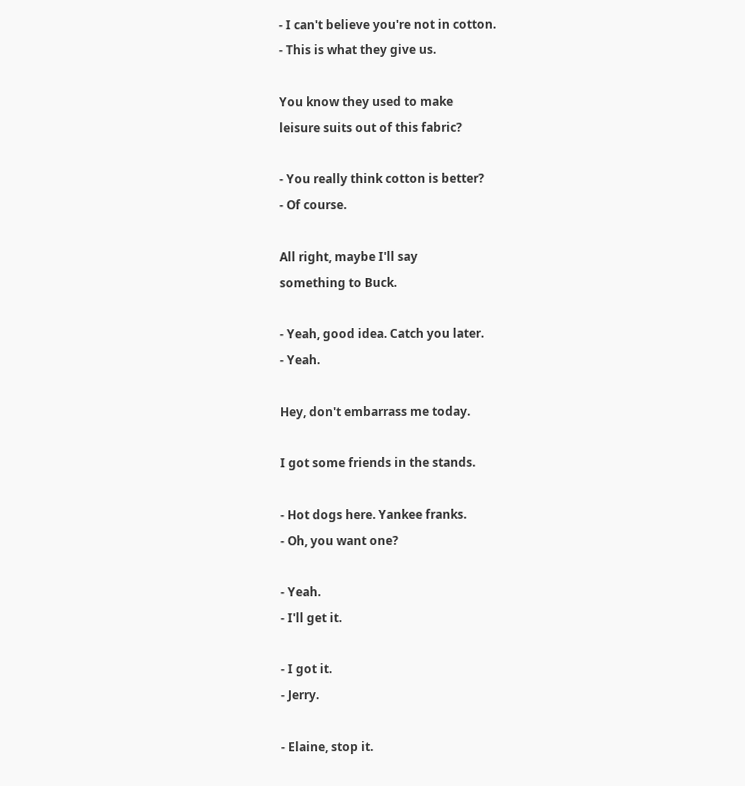- I can't believe you're not in cotton.
- This is what they give us.

You know they used to make
leisure suits out of this fabric?

- You really think cotton is better?
- Of course.

All right, maybe I'll say
something to Buck.

- Yeah, good idea. Catch you later.
- Yeah.

Hey, don't embarrass me today.

I got some friends in the stands.

- Hot dogs here. Yankee franks.
- Oh, you want one?

- Yeah.
- I'll get it.

- I got it.
- Jerry.

- Elaine, stop it.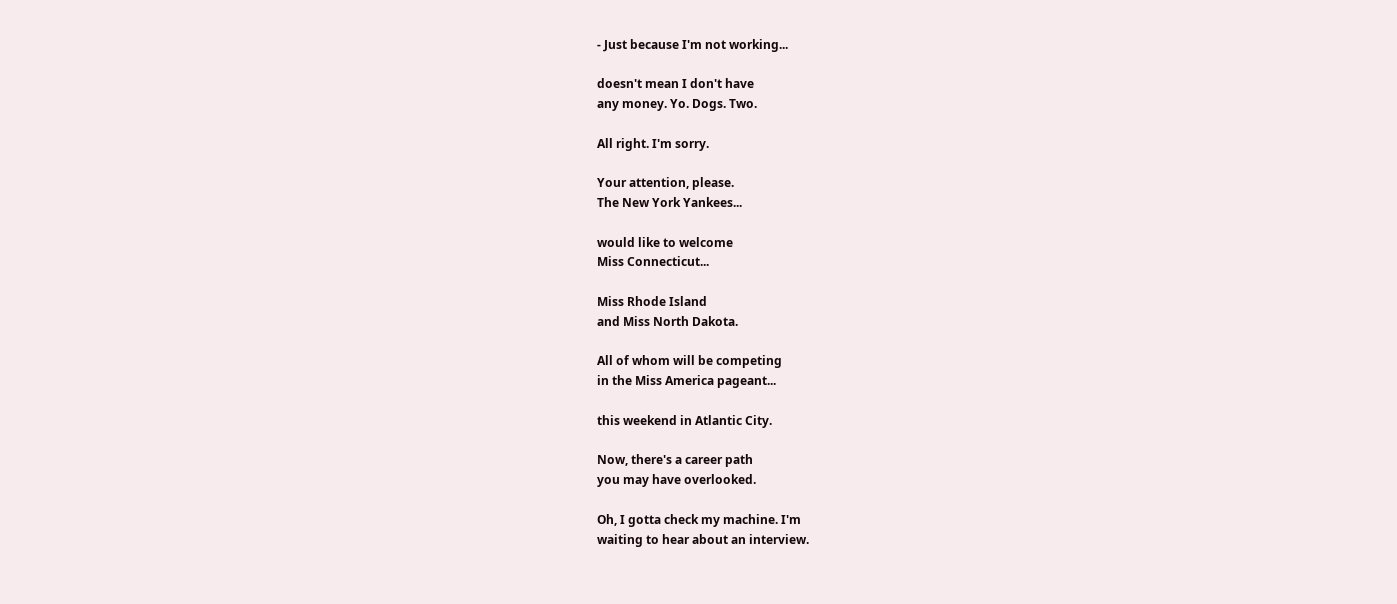- Just because I'm not working...

doesn't mean I don't have
any money. Yo. Dogs. Two.

All right. I'm sorry.

Your attention, please.
The New York Yankees...

would like to welcome
Miss Connecticut...

Miss Rhode Island
and Miss North Dakota.

All of whom will be competing
in the Miss America pageant...

this weekend in Atlantic City.

Now, there's a career path
you may have overlooked.

Oh, I gotta check my machine. I'm
waiting to hear about an interview.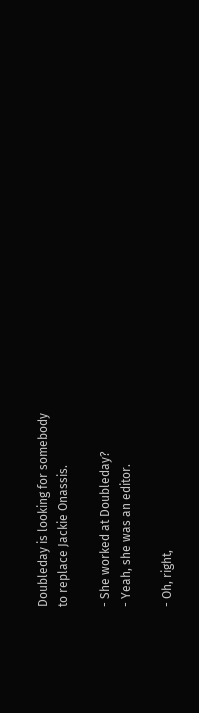Doubleday is looking for somebody
to replace Jackie Onassis.

- She worked at Doubleday?
- Yeah, she was an editor.

- Oh, right,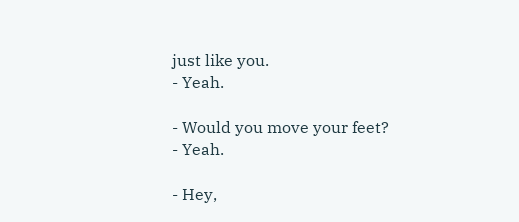just like you.
- Yeah.

- Would you move your feet?
- Yeah.

- Hey,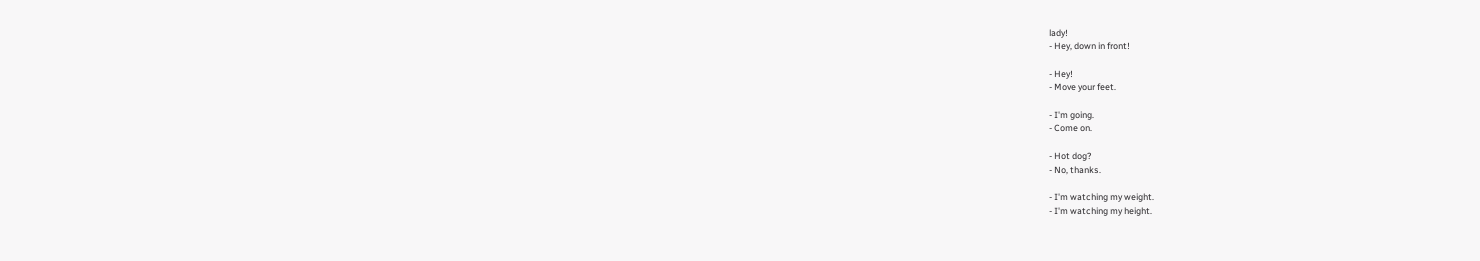lady!
- Hey, down in front!

- Hey!
- Move your feet.

- I'm going.
- Come on.

- Hot dog?
- No, thanks.

- I'm watching my weight.
- I'm watching my height.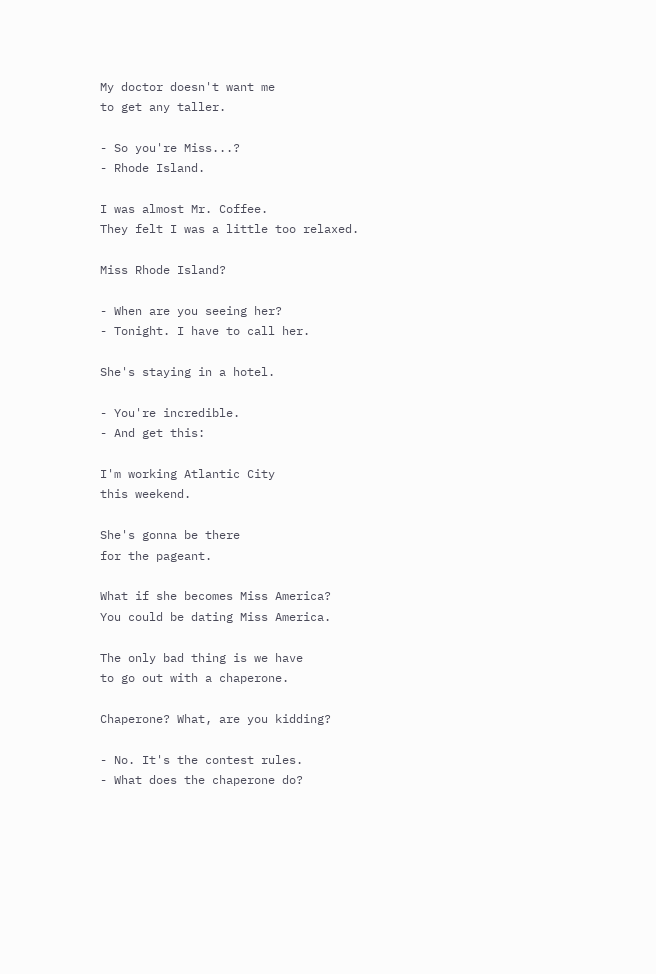My doctor doesn't want me
to get any taller.

- So you're Miss...?
- Rhode Island.

I was almost Mr. Coffee.
They felt I was a little too relaxed.

Miss Rhode Island?

- When are you seeing her?
- Tonight. I have to call her.

She's staying in a hotel.

- You're incredible.
- And get this:

I'm working Atlantic City
this weekend.

She's gonna be there
for the pageant.

What if she becomes Miss America?
You could be dating Miss America.

The only bad thing is we have
to go out with a chaperone.

Chaperone? What, are you kidding?

- No. It's the contest rules.
- What does the chaperone do?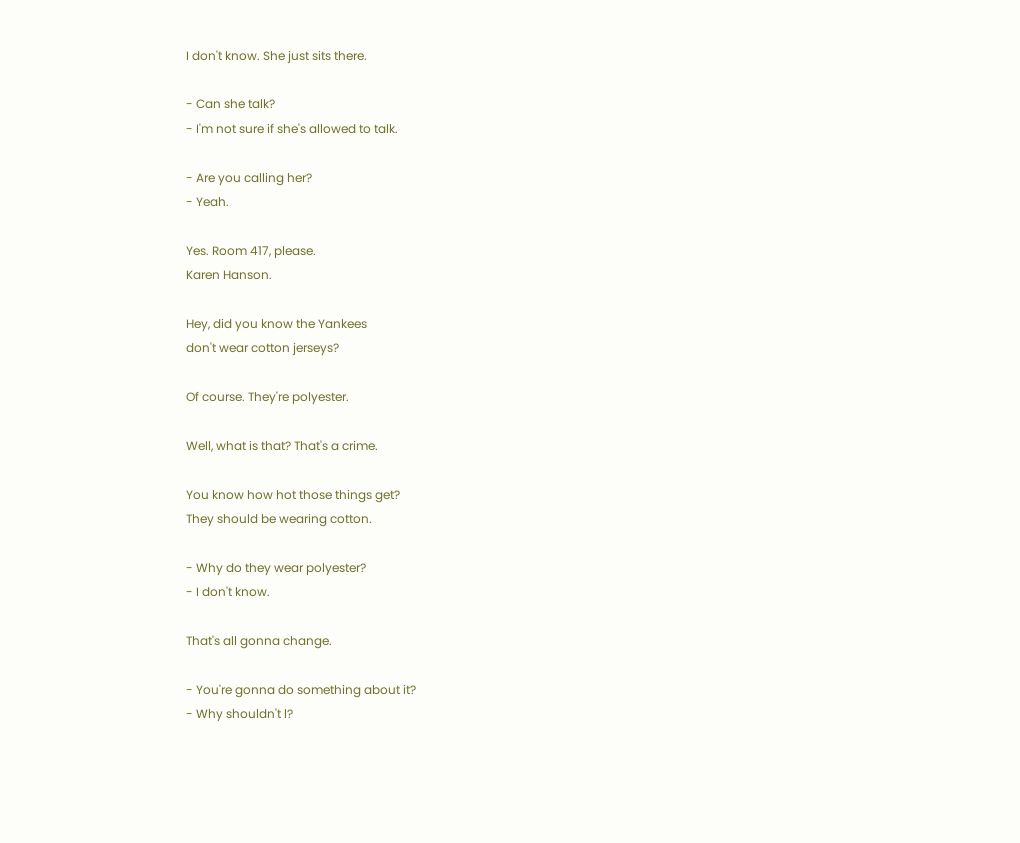I don't know. She just sits there.

- Can she talk?
- I'm not sure if she's allowed to talk.

- Are you calling her?
- Yeah.

Yes. Room 417, please.
Karen Hanson.

Hey, did you know the Yankees
don't wear cotton jerseys?

Of course. They're polyester.

Well, what is that? That's a crime.

You know how hot those things get?
They should be wearing cotton.

- Why do they wear polyester?
- I don't know.

That's all gonna change.

- You're gonna do something about it?
- Why shouldn't l?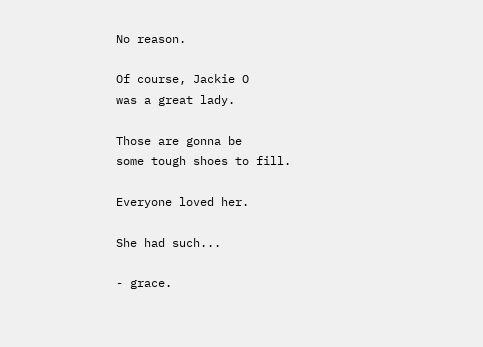No reason.

Of course, Jackie O
was a great lady.

Those are gonna be
some tough shoes to fill.

Everyone loved her.

She had such...

- grace.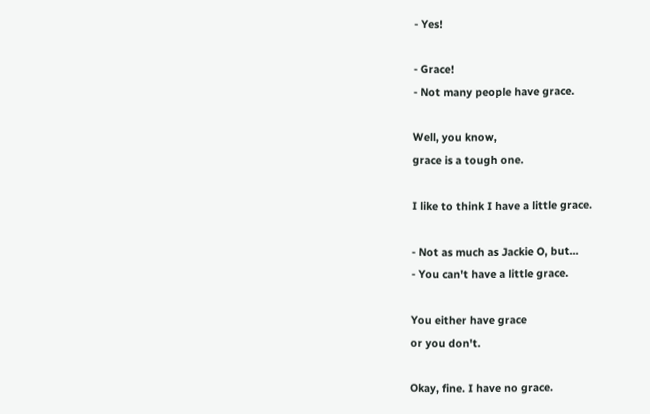- Yes!

- Grace!
- Not many people have grace.

Well, you know,
grace is a tough one.

I like to think I have a little grace.

- Not as much as Jackie O, but...
- You can't have a little grace.

You either have grace
or you don't.

Okay, fine. I have no grace.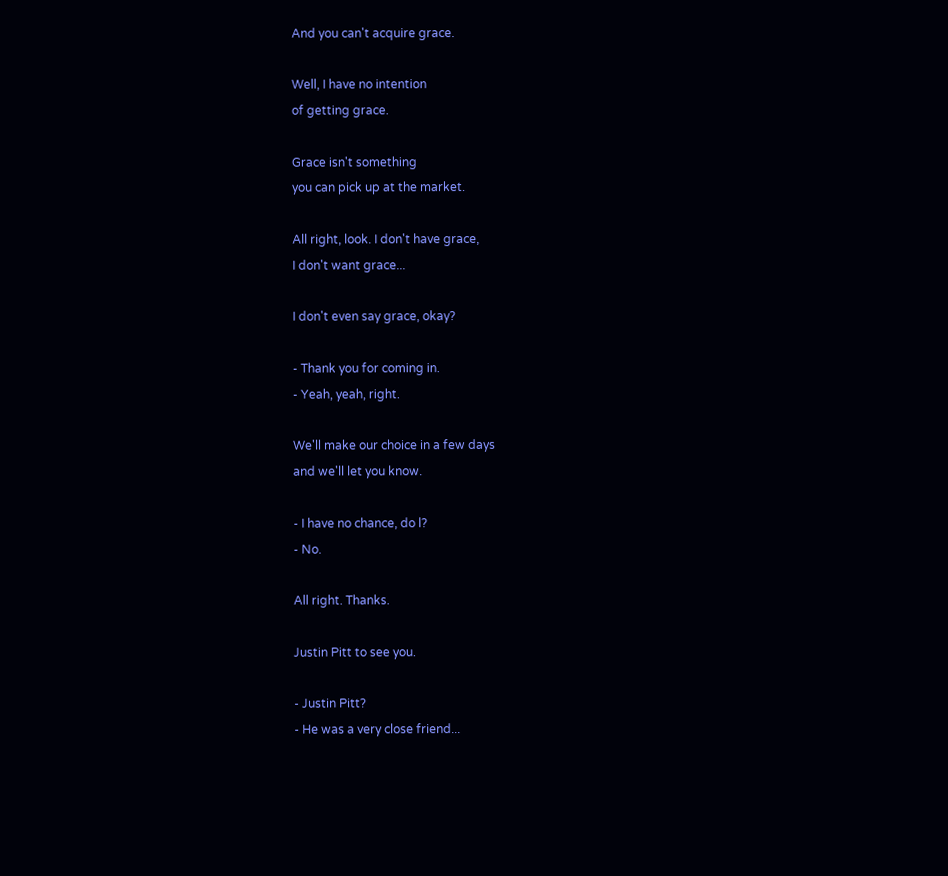And you can't acquire grace.

Well, I have no intention
of getting grace.

Grace isn't something
you can pick up at the market.

All right, look. I don't have grace,
I don't want grace...

I don't even say grace, okay?

- Thank you for coming in.
- Yeah, yeah, right.

We'll make our choice in a few days
and we'll let you know.

- I have no chance, do l?
- No.

All right. Thanks.

Justin Pitt to see you.

- Justin Pitt?
- He was a very close friend...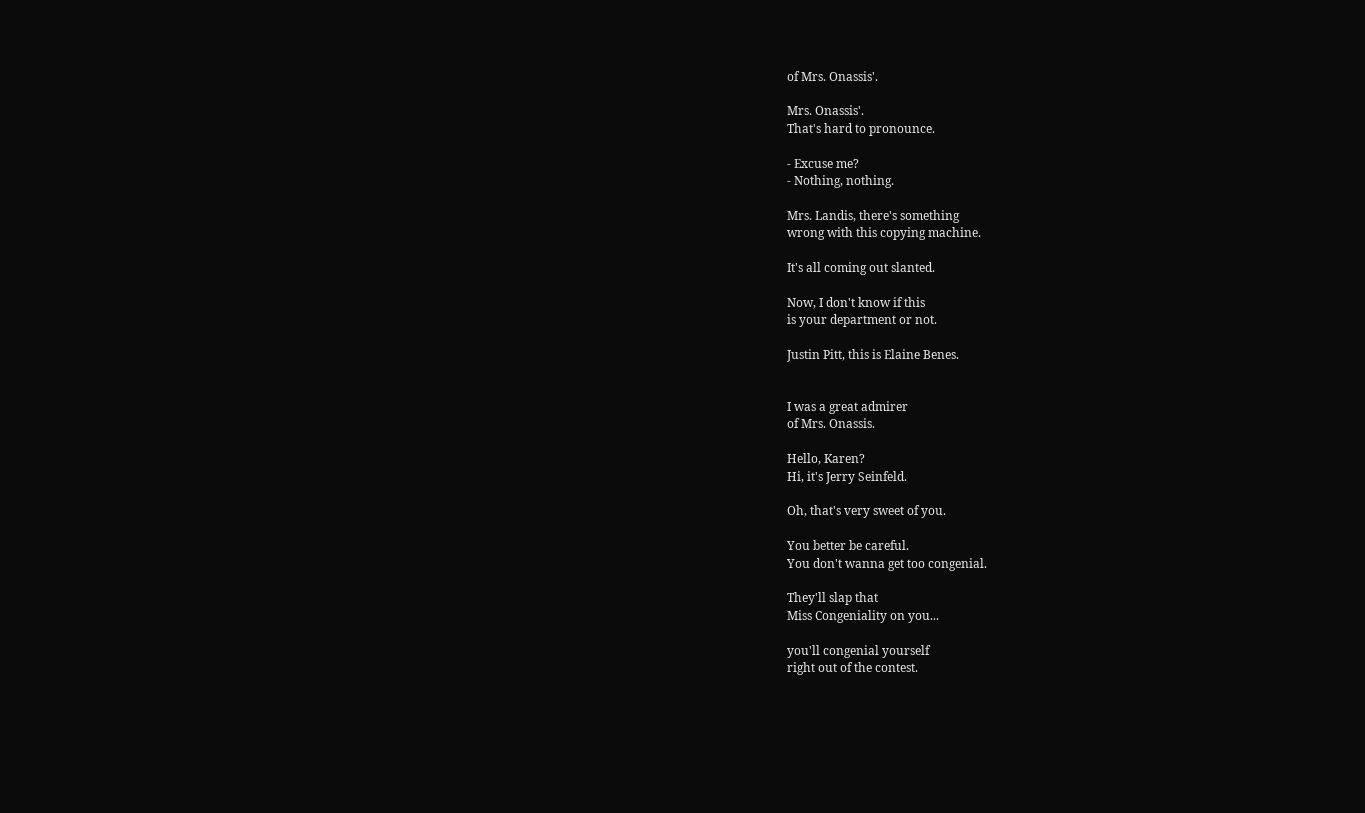of Mrs. Onassis'.

Mrs. Onassis'.
That's hard to pronounce.

- Excuse me?
- Nothing, nothing.

Mrs. Landis, there's something
wrong with this copying machine.

It's all coming out slanted.

Now, I don't know if this
is your department or not.

Justin Pitt, this is Elaine Benes.


I was a great admirer
of Mrs. Onassis.

Hello, Karen?
Hi, it's Jerry Seinfeld.

Oh, that's very sweet of you.

You better be careful.
You don't wanna get too congenial.

They'll slap that
Miss Congeniality on you...

you'll congenial yourself
right out of the contest.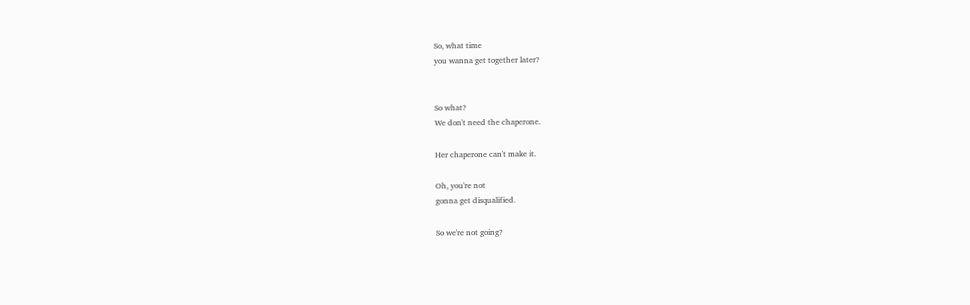So, what time
you wanna get together later?


So what?
We don't need the chaperone.

Her chaperone can't make it.

Oh, you're not
gonna get disqualified.

So we're not going?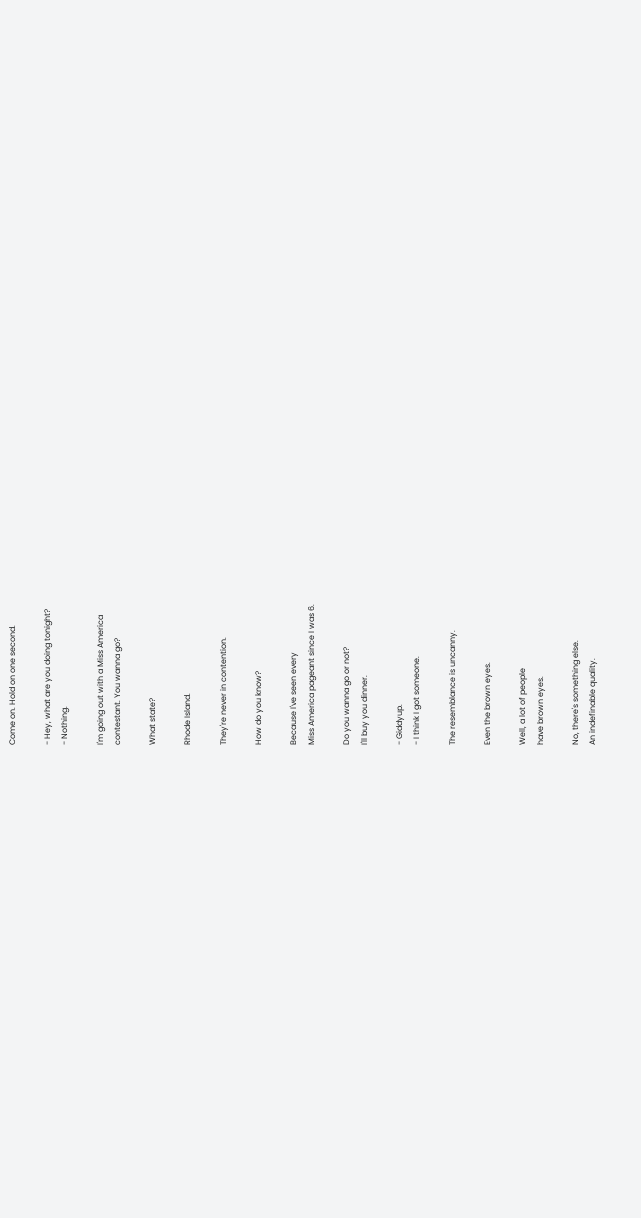Come on. Hold on one second.

- Hey, what are you doing tonight?
- Nothing.

I'm going out with a Miss America
contestant. You wanna go?

What state?

Rhode Island.

They're never in contention.

How do you know?

Because I've seen every
Miss America pageant since I was 6.

Do you wanna go or not?
I'll buy you dinner.

- Giddyup.
- I think I got someone.

The resemblance is uncanny.

Even the brown eyes.

Well, a lot of people
have brown eyes.

No, there's something else.
An indefinable quality.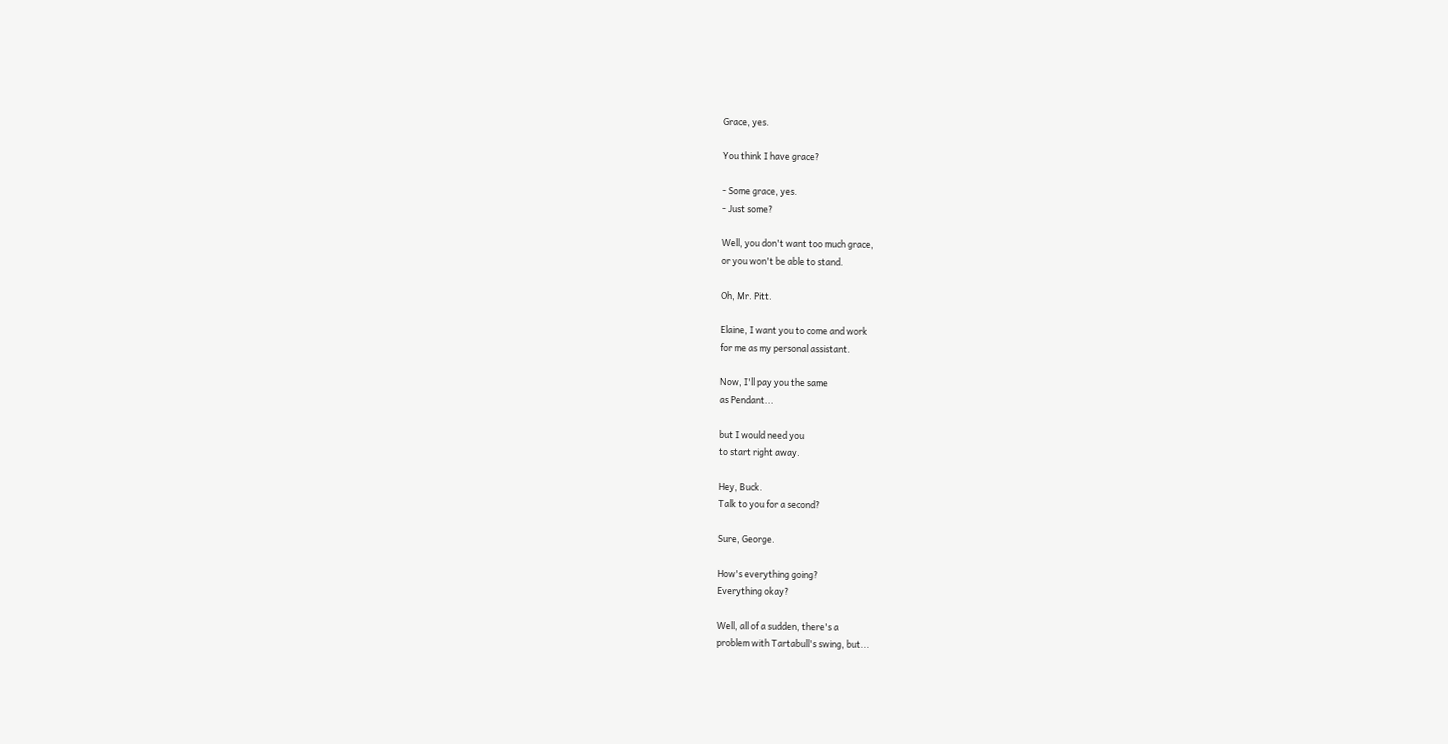Grace, yes.

You think I have grace?

- Some grace, yes.
- Just some?

Well, you don't want too much grace,
or you won't be able to stand.

Oh, Mr. Pitt.

Elaine, I want you to come and work
for me as my personal assistant.

Now, I'll pay you the same
as Pendant...

but I would need you
to start right away.

Hey, Buck.
Talk to you for a second?

Sure, George.

How's everything going?
Everything okay?

Well, all of a sudden, there's a
problem with Tartabull's swing, but...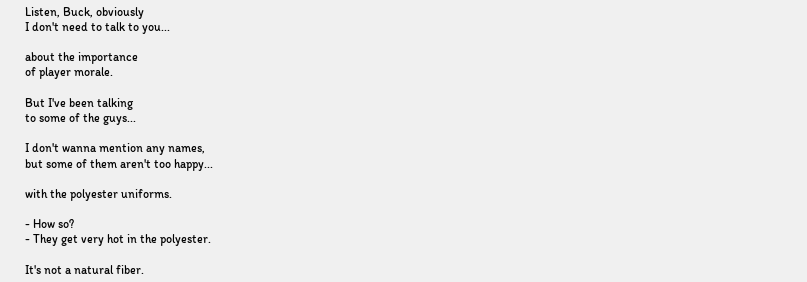Listen, Buck, obviously
I don't need to talk to you...

about the importance
of player morale.

But I've been talking
to some of the guys...

I don't wanna mention any names,
but some of them aren't too happy...

with the polyester uniforms.

- How so?
- They get very hot in the polyester.

It's not a natural fiber.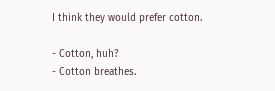I think they would prefer cotton.

- Cotton, huh?
- Cotton breathes.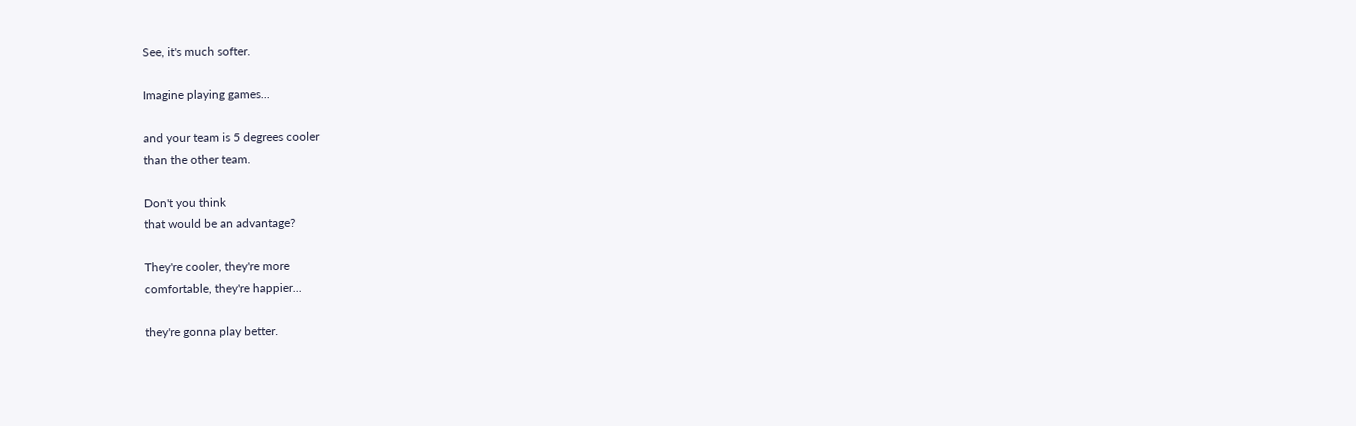See, it's much softer.

Imagine playing games...

and your team is 5 degrees cooler
than the other team.

Don't you think
that would be an advantage?

They're cooler, they're more
comfortable, they're happier...

they're gonna play better.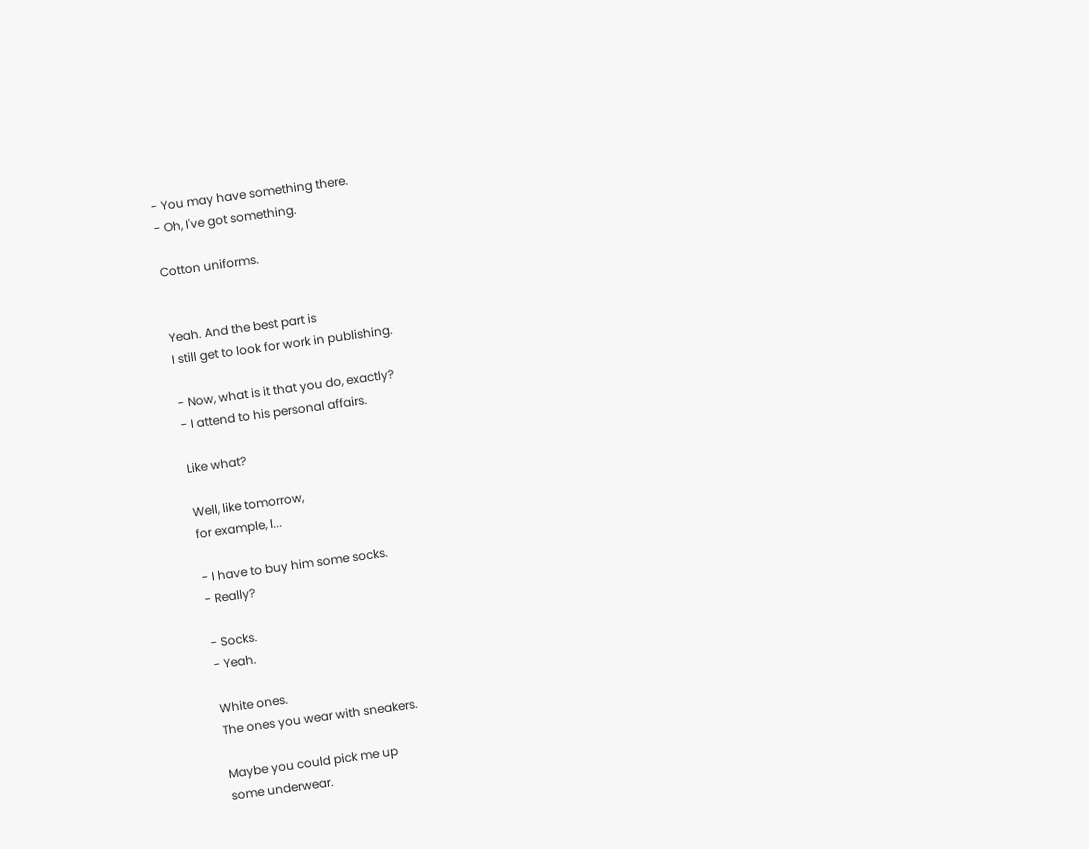- You may have something there.
- Oh, I've got something.

Cotton uniforms.


Yeah. And the best part is
I still get to look for work in publishing.

- Now, what is it that you do, exactly?
- I attend to his personal affairs.

Like what?

Well, like tomorrow,
for example, l...

- I have to buy him some socks.
- Really?

- Socks.
- Yeah.

White ones.
The ones you wear with sneakers.

Maybe you could pick me up
some underwear.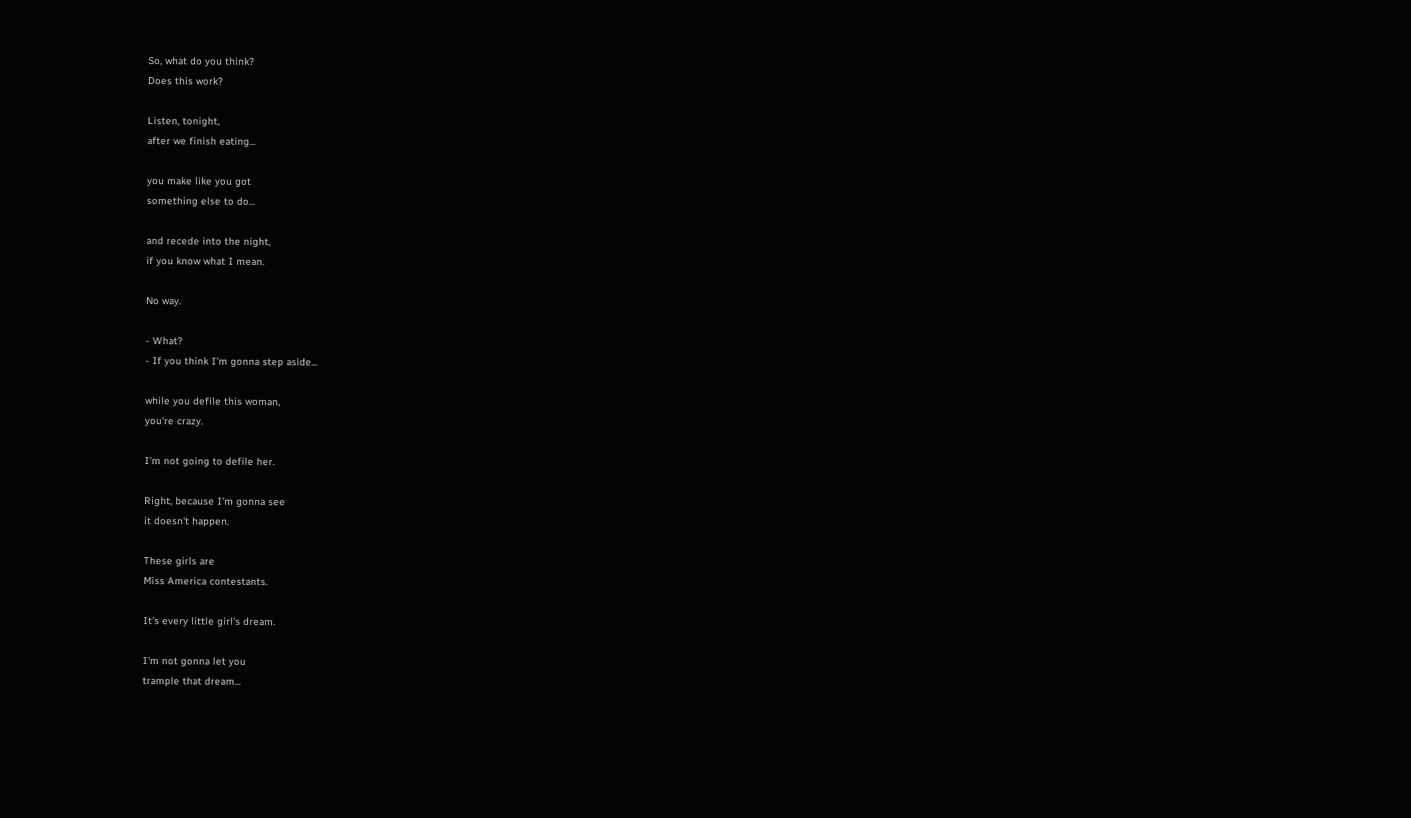So, what do you think?
Does this work?

Listen, tonight,
after we finish eating...

you make like you got
something else to do...

and recede into the night,
if you know what I mean.

No way.

- What?
- If you think I'm gonna step aside...

while you defile this woman,
you're crazy.

I'm not going to defile her.

Right, because I'm gonna see
it doesn't happen.

These girls are
Miss America contestants.

It's every little girl's dream.

I'm not gonna let you
trample that dream...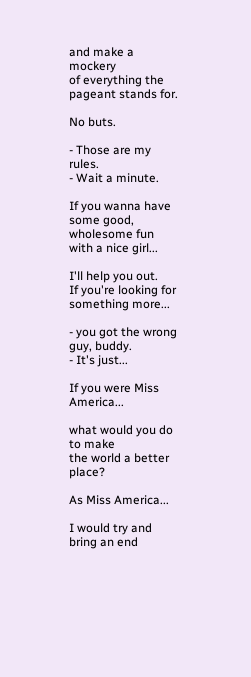and make a mockery
of everything the pageant stands for.

No buts.

- Those are my rules.
- Wait a minute.

If you wanna have some good,
wholesome fun with a nice girl...

I'll help you out.
If you're looking for something more...

- you got the wrong guy, buddy.
- It's just...

If you were Miss America...

what would you do to make
the world a better place?

As Miss America...

I would try and bring an end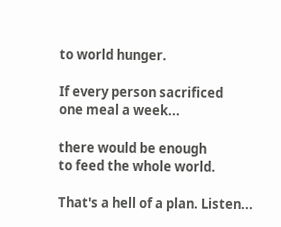to world hunger.

If every person sacrificed
one meal a week...

there would be enough
to feed the whole world.

That's a hell of a plan. Listen...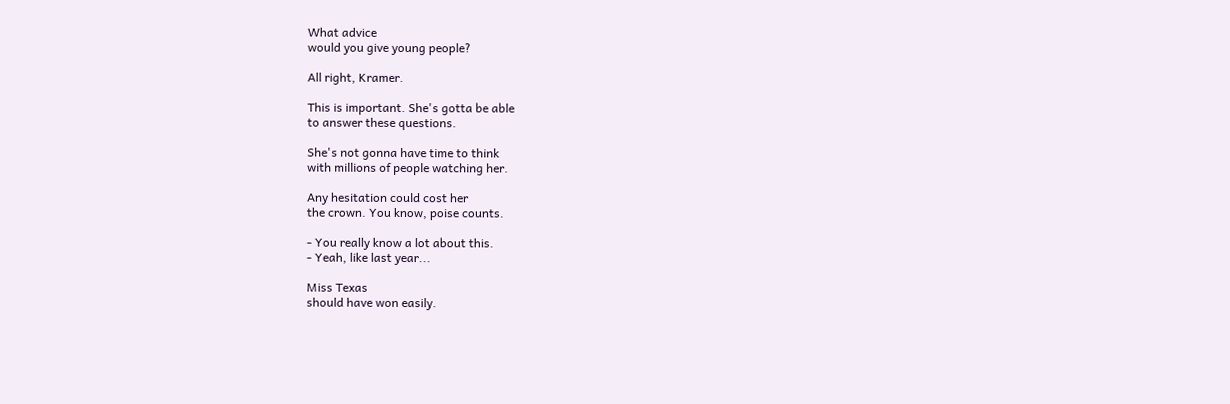What advice
would you give young people?

All right, Kramer.

This is important. She's gotta be able
to answer these questions.

She's not gonna have time to think
with millions of people watching her.

Any hesitation could cost her
the crown. You know, poise counts.

- You really know a lot about this.
- Yeah, like last year...

Miss Texas
should have won easily.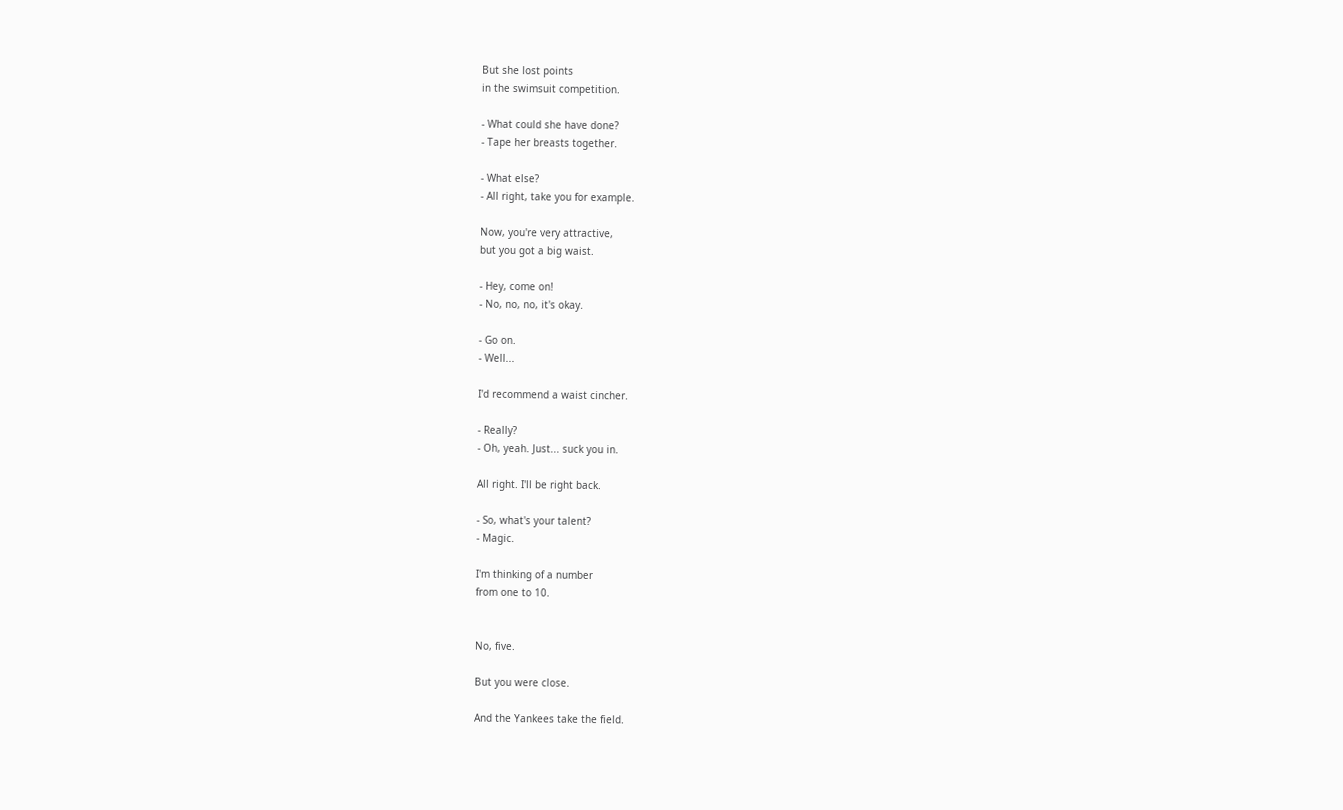But she lost points
in the swimsuit competition.

- What could she have done?
- Tape her breasts together.

- What else?
- All right, take you for example.

Now, you're very attractive,
but you got a big waist.

- Hey, come on!
- No, no, no, it's okay.

- Go on.
- Well...

I'd recommend a waist cincher.

- Really?
- Oh, yeah. Just... suck you in.

All right. I'll be right back.

- So, what's your talent?
- Magic.

I'm thinking of a number
from one to 10.


No, five.

But you were close.

And the Yankees take the field.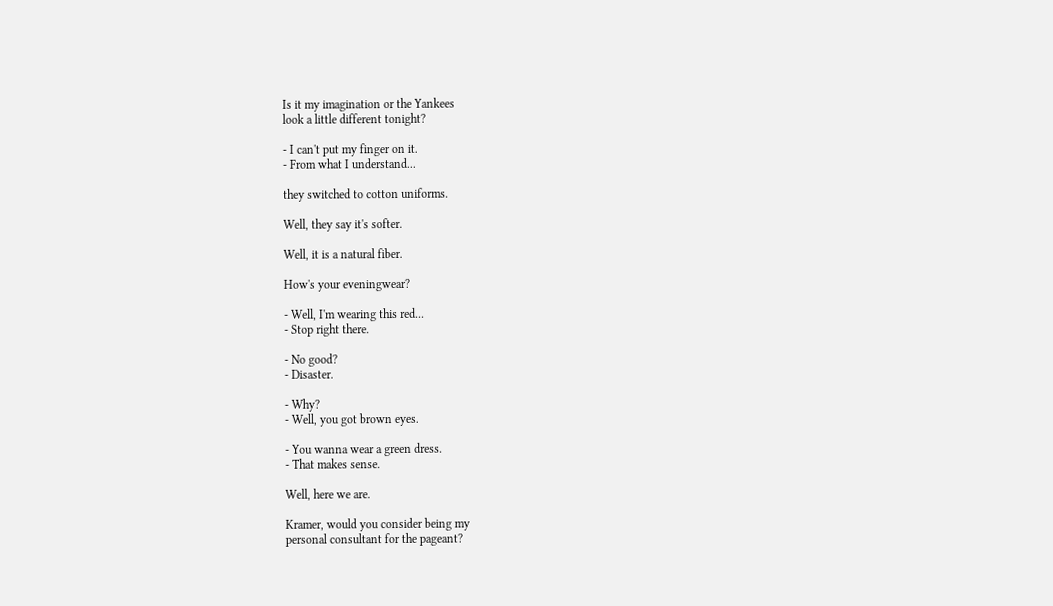Is it my imagination or the Yankees
look a little different tonight?

- I can't put my finger on it.
- From what I understand...

they switched to cotton uniforms.

Well, they say it's softer.

Well, it is a natural fiber.

How's your eveningwear?

- Well, I'm wearing this red...
- Stop right there.

- No good?
- Disaster.

- Why?
- Well, you got brown eyes.

- You wanna wear a green dress.
- That makes sense.

Well, here we are.

Kramer, would you consider being my
personal consultant for the pageant?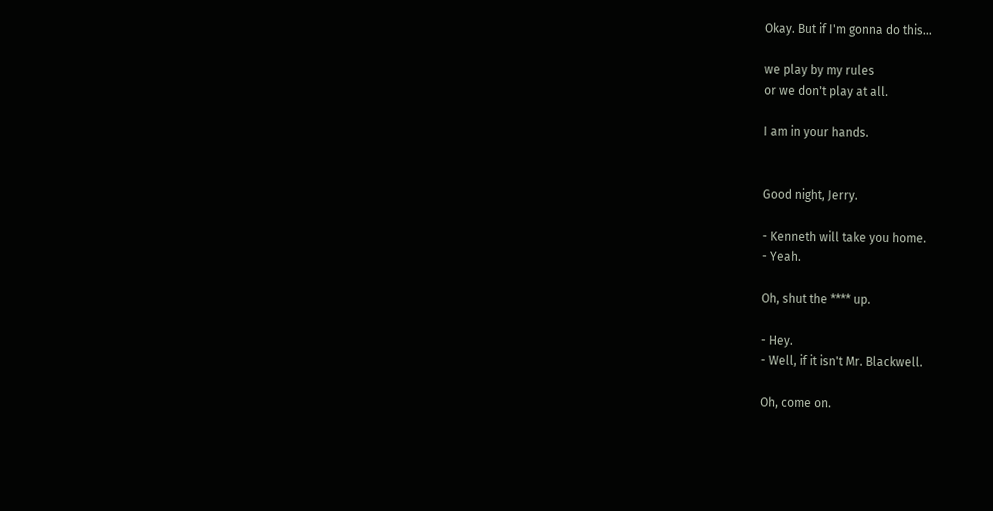Okay. But if I'm gonna do this...

we play by my rules
or we don't play at all.

I am in your hands.


Good night, Jerry.

- Kenneth will take you home.
- Yeah.

Oh, shut the **** up.

- Hey.
- Well, if it isn't Mr. Blackwell.

Oh, come on.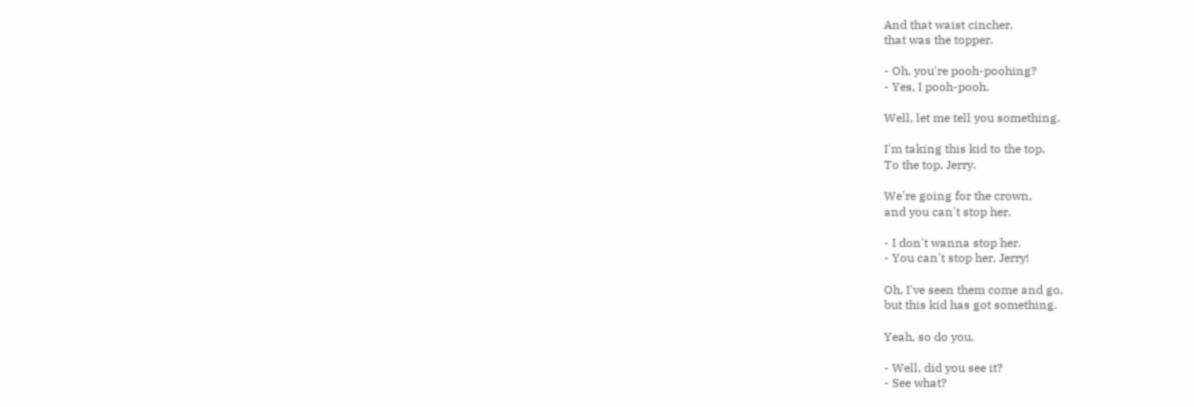And that waist cincher,
that was the topper.

- Oh, you're pooh-poohing?
- Yes, I pooh-pooh.

Well, let me tell you something.

I'm taking this kid to the top.
To the top, Jerry.

We're going for the crown,
and you can't stop her.

- I don't wanna stop her.
- You can't stop her, Jerry!

Oh, I've seen them come and go,
but this kid has got something.

Yeah, so do you.

- Well, did you see it?
- See what?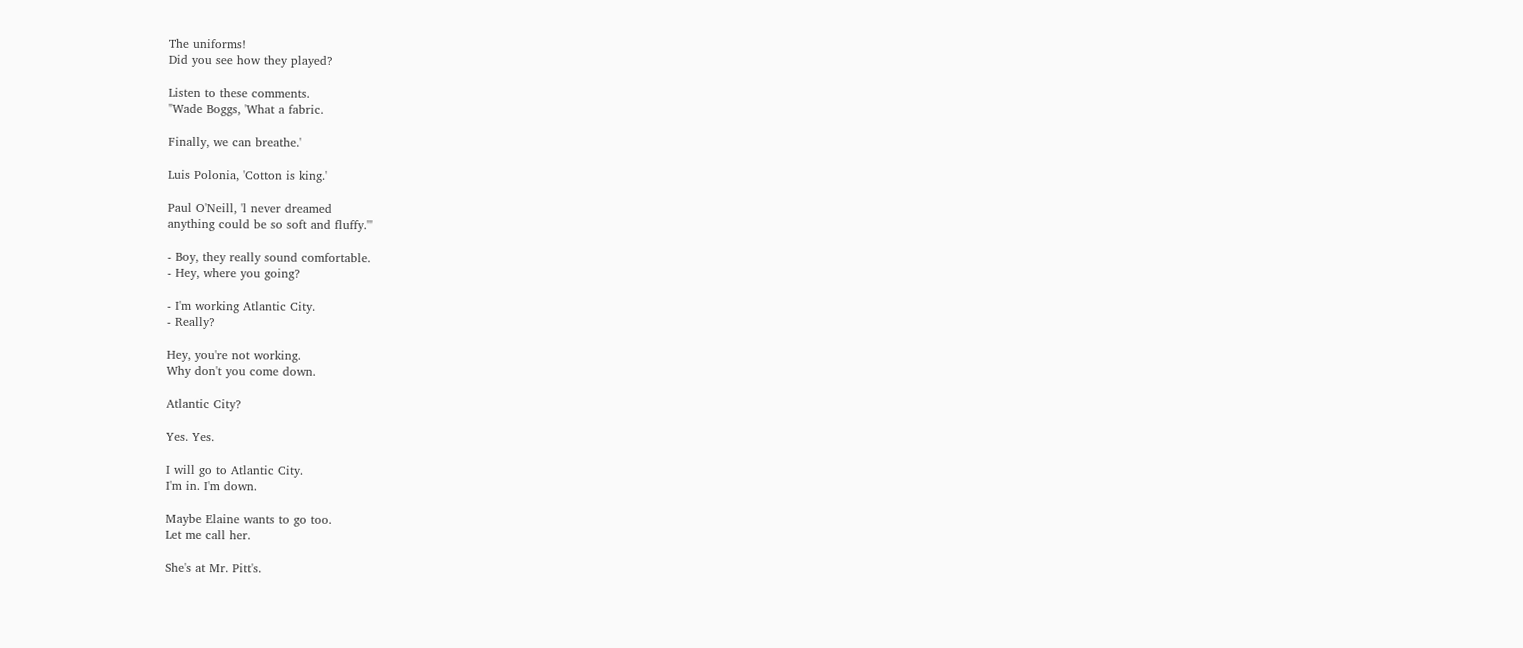The uniforms!
Did you see how they played?

Listen to these comments.
"Wade Boggs, 'What a fabric.

Finally, we can breathe.'

Luis Polonia, 'Cotton is king.'

Paul O'Neill, 'l never dreamed
anything could be so soft and fluffy.'"

- Boy, they really sound comfortable.
- Hey, where you going?

- I'm working Atlantic City.
- Really?

Hey, you're not working.
Why don't you come down.

Atlantic City?

Yes. Yes.

I will go to Atlantic City.
I'm in. I'm down.

Maybe Elaine wants to go too.
Let me call her.

She's at Mr. Pitt's.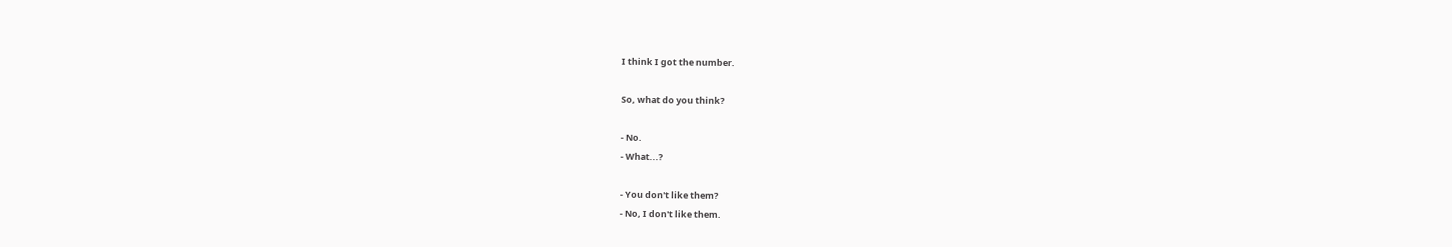I think I got the number.

So, what do you think?

- No.
- What...?

- You don't like them?
- No, I don't like them.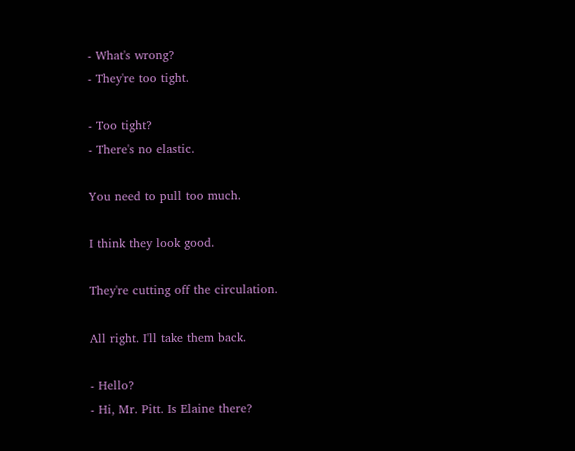- What's wrong?
- They're too tight.

- Too tight?
- There's no elastic.

You need to pull too much.

I think they look good.

They're cutting off the circulation.

All right. I'll take them back.

- Hello?
- Hi, Mr. Pitt. Is Elaine there?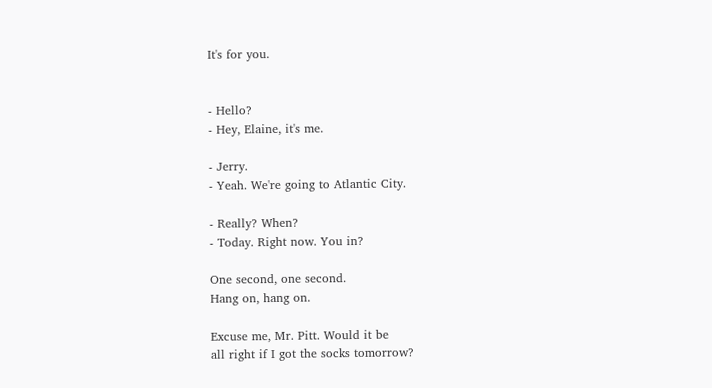It's for you.


- Hello?
- Hey, Elaine, it's me.

- Jerry.
- Yeah. We're going to Atlantic City.

- Really? When?
- Today. Right now. You in?

One second, one second.
Hang on, hang on.

Excuse me, Mr. Pitt. Would it be
all right if I got the socks tomorrow?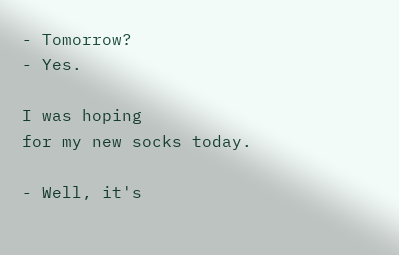- Tomorrow?
- Yes.

I was hoping
for my new socks today.

- Well, it's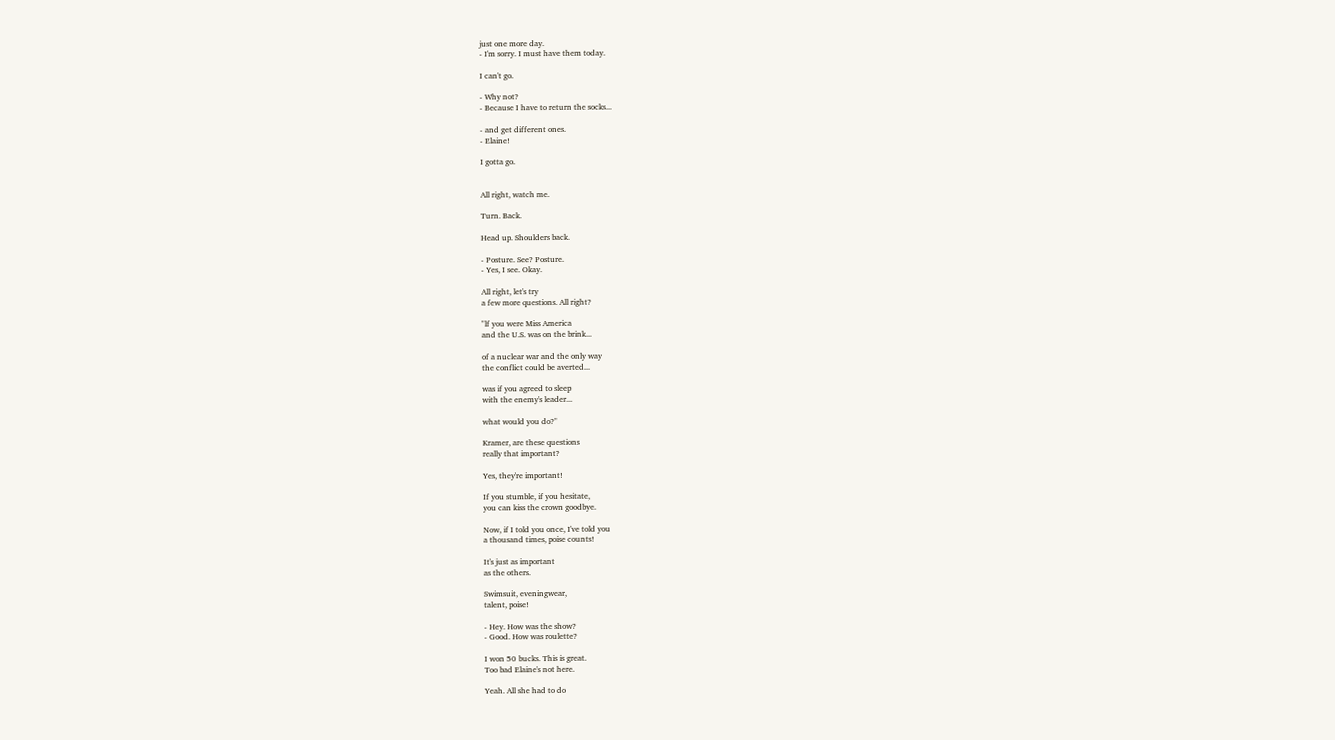just one more day.
- I'm sorry. I must have them today.

I can't go.

- Why not?
- Because I have to return the socks...

- and get different ones.
- Elaine!

I gotta go.


All right, watch me.

Turn. Back.

Head up. Shoulders back.

- Posture. See? Posture.
- Yes, I see. Okay.

All right, let's try
a few more questions. All right?

"lf you were Miss America
and the U.S. was on the brink...

of a nuclear war and the only way
the conflict could be averted...

was if you agreed to sleep
with the enemy's leader...

what would you do?"

Kramer, are these questions
really that important?

Yes, they're important!

If you stumble, if you hesitate,
you can kiss the crown goodbye.

Now, if I told you once, I've told you
a thousand times, poise counts!

It's just as important
as the others.

Swimsuit, eveningwear,
talent, poise!

- Hey. How was the show?
- Good. How was roulette?

I won 50 bucks. This is great.
Too bad Elaine's not here.

Yeah. All she had to do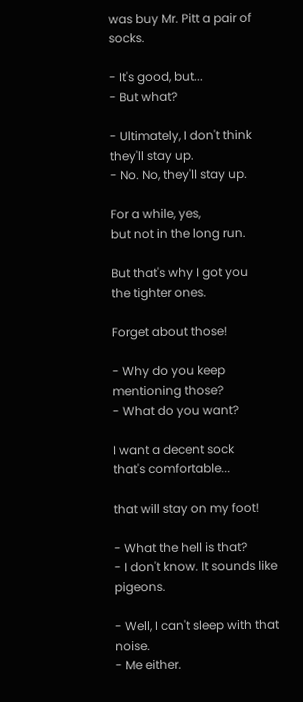was buy Mr. Pitt a pair of socks.

- It's good, but...
- But what?

- Ultimately, I don't think they'll stay up.
- No. No, they'll stay up.

For a while, yes,
but not in the long run.

But that's why I got you
the tighter ones.

Forget about those!

- Why do you keep mentioning those?
- What do you want?

I want a decent sock
that's comfortable...

that will stay on my foot!

- What the hell is that?
- I don't know. It sounds like pigeons.

- Well, I can't sleep with that noise.
- Me either.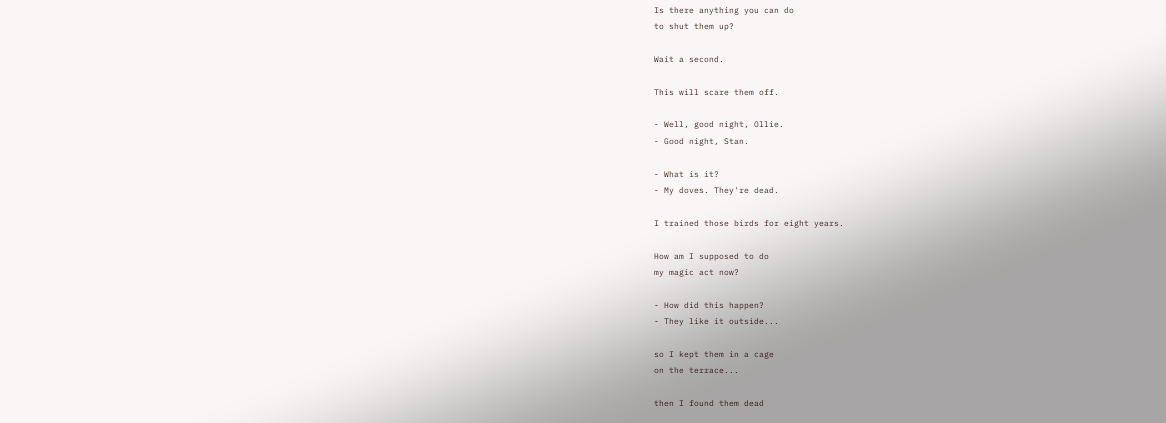Is there anything you can do
to shut them up?

Wait a second.

This will scare them off.

- Well, good night, Ollie.
- Good night, Stan.

- What is it?
- My doves. They're dead.

I trained those birds for eight years.

How am I supposed to do
my magic act now?

- How did this happen?
- They like it outside...

so I kept them in a cage
on the terrace...

then I found them dead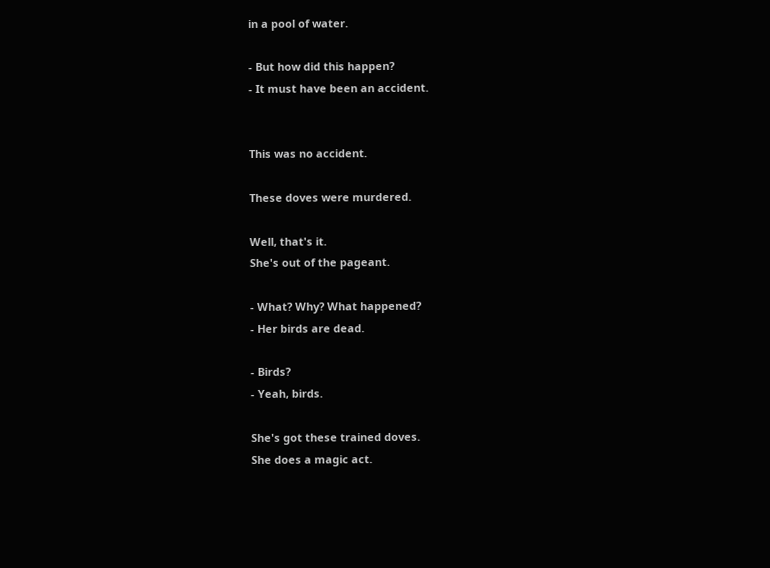in a pool of water.

- But how did this happen?
- It must have been an accident.


This was no accident.

These doves were murdered.

Well, that's it.
She's out of the pageant.

- What? Why? What happened?
- Her birds are dead.

- Birds?
- Yeah, birds.

She's got these trained doves.
She does a magic act.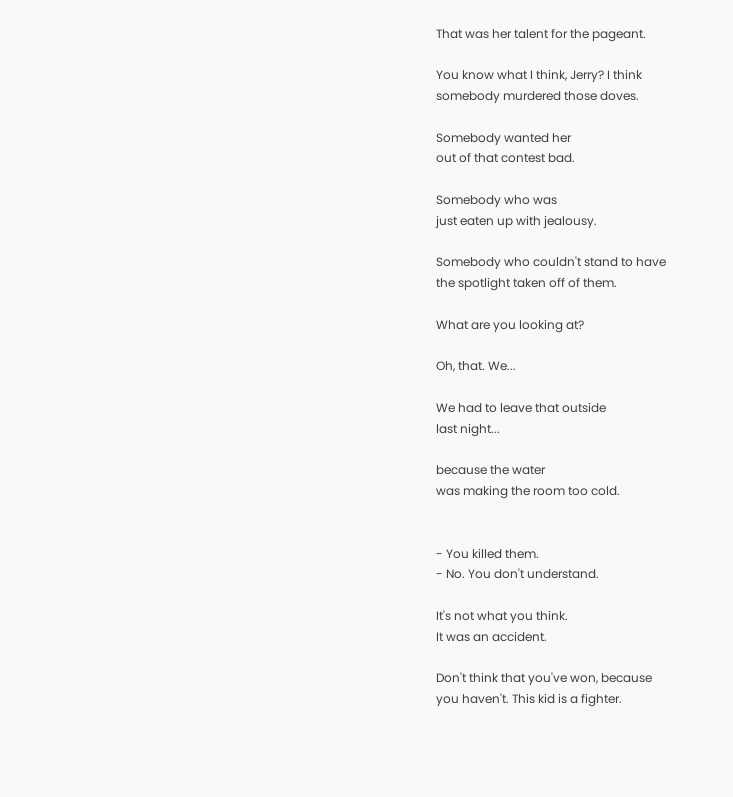That was her talent for the pageant.

You know what I think, Jerry? I think
somebody murdered those doves.

Somebody wanted her
out of that contest bad.

Somebody who was
just eaten up with jealousy.

Somebody who couldn't stand to have
the spotlight taken off of them.

What are you looking at?

Oh, that. We...

We had to leave that outside
last night...

because the water
was making the room too cold.


- You killed them.
- No. You don't understand.

It's not what you think.
It was an accident.

Don't think that you've won, because
you haven't. This kid is a fighter.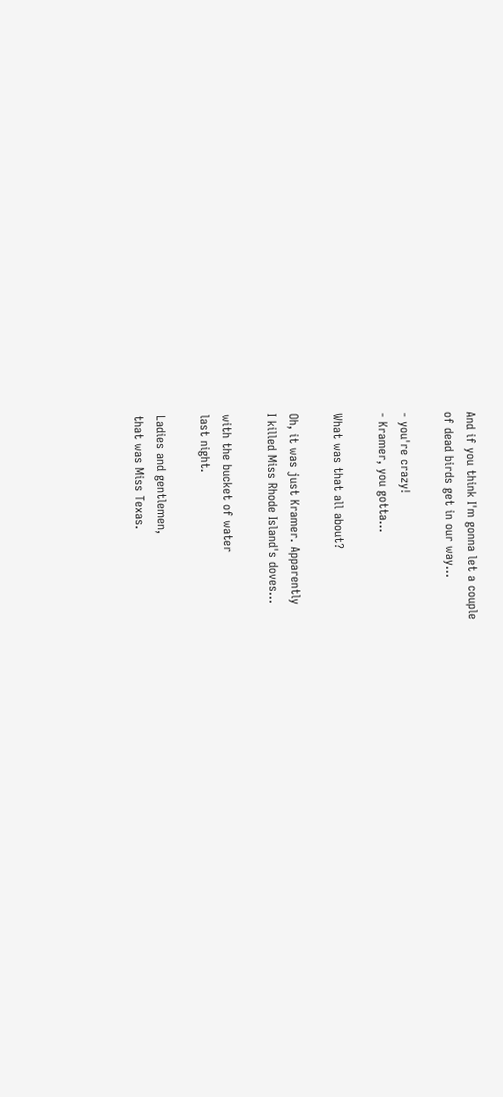And if you think I'm gonna let a couple
of dead birds get in our way...

- you're crazy!
- Kramer, you gotta...

What was that all about?

Oh, it was just Kramer. Apparently
I killed Miss Rhode Island's doves...

with the bucket of water
last night.

Ladies and gentlemen,
that was Miss Texas.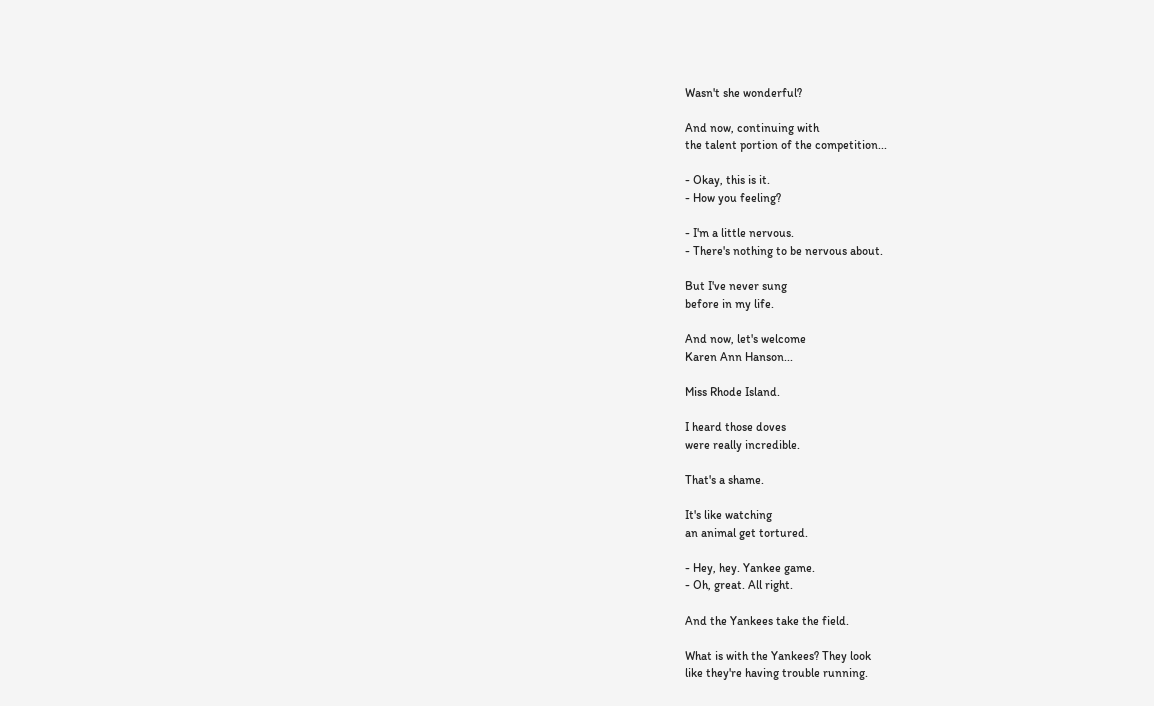Wasn't she wonderful?

And now, continuing with
the talent portion of the competition...

- Okay, this is it.
- How you feeling?

- I'm a little nervous.
- There's nothing to be nervous about.

But I've never sung
before in my life.

And now, let's welcome
Karen Ann Hanson...

Miss Rhode Island.

I heard those doves
were really incredible.

That's a shame.

It's like watching
an animal get tortured.

- Hey, hey. Yankee game.
- Oh, great. All right.

And the Yankees take the field.

What is with the Yankees? They look
like they're having trouble running.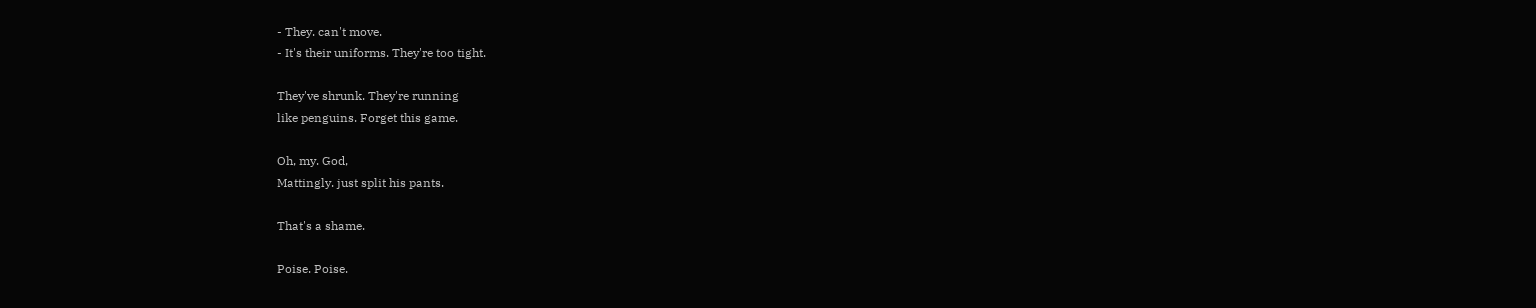- They. can't move.
- It's their uniforms. They're too tight.

They've shrunk. They're running
like penguins. Forget this game.

Oh, my. God,
Mattingly. just split his pants.

That's a shame.

Poise. Poise.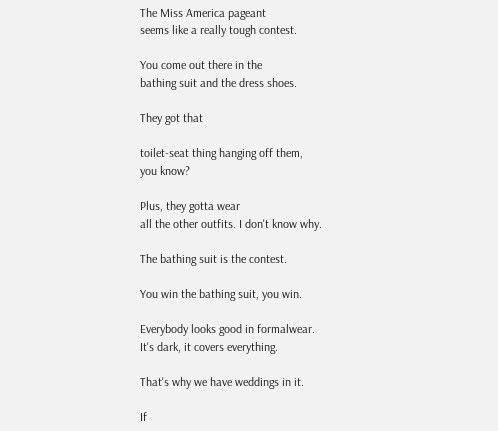The Miss America pageant
seems like a really tough contest.

You come out there in the
bathing suit and the dress shoes.

They got that

toilet-seat thing hanging off them,
you know?

Plus, they gotta wear
all the other outfits. I don't know why.

The bathing suit is the contest.

You win the bathing suit, you win.

Everybody looks good in formalwear.
It's dark, it covers everything.

That's why we have weddings in it.

If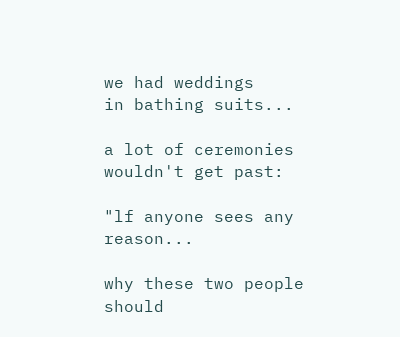we had weddings
in bathing suits...

a lot of ceremonies
wouldn't get past:

"lf anyone sees any reason...

why these two people
should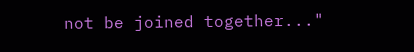not be joined together..."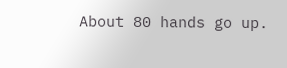About 80 hands go up.